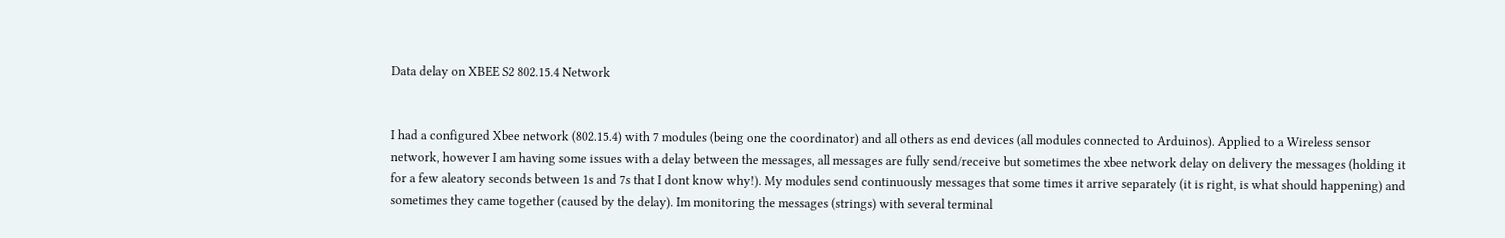Data delay on XBEE S2 802.15.4 Network


I had a configured Xbee network (802.15.4) with 7 modules (being one the coordinator) and all others as end devices (all modules connected to Arduinos). Applied to a Wireless sensor network, however I am having some issues with a delay between the messages, all messages are fully send/receive but sometimes the xbee network delay on delivery the messages (holding it for a few aleatory seconds between 1s and 7s that I dont know why!). My modules send continuously messages that some times it arrive separately (it is right, is what should happening) and sometimes they came together (caused by the delay). Im monitoring the messages (strings) with several terminal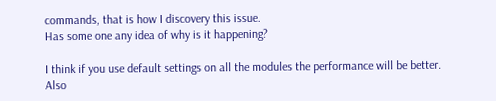commands, that is how I discovery this issue.
Has some one any idea of why is it happening?

I think if you use default settings on all the modules the performance will be better.
Also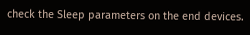check the Sleep parameters on the end devices.